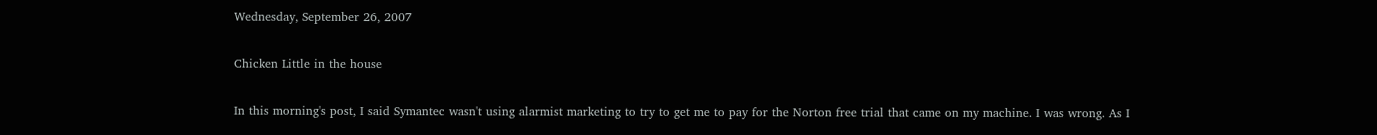Wednesday, September 26, 2007

Chicken Little in the house

In this morning's post, I said Symantec wasn't using alarmist marketing to try to get me to pay for the Norton free trial that came on my machine. I was wrong. As I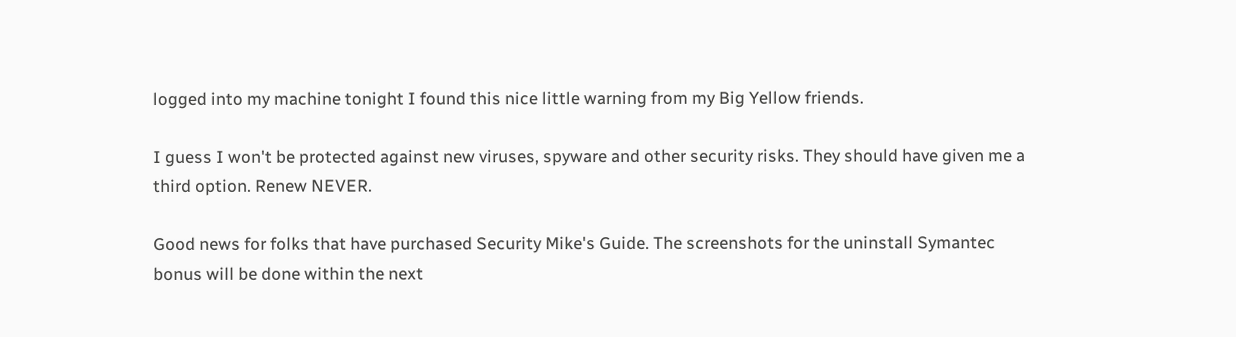logged into my machine tonight I found this nice little warning from my Big Yellow friends.

I guess I won't be protected against new viruses, spyware and other security risks. They should have given me a third option. Renew NEVER.

Good news for folks that have purchased Security Mike's Guide. The screenshots for the uninstall Symantec bonus will be done within the next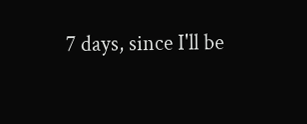7 days, since I'll be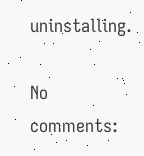uninstalling.

No comments: